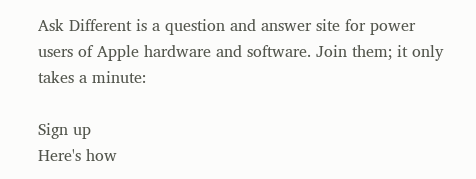Ask Different is a question and answer site for power users of Apple hardware and software. Join them; it only takes a minute:

Sign up
Here's how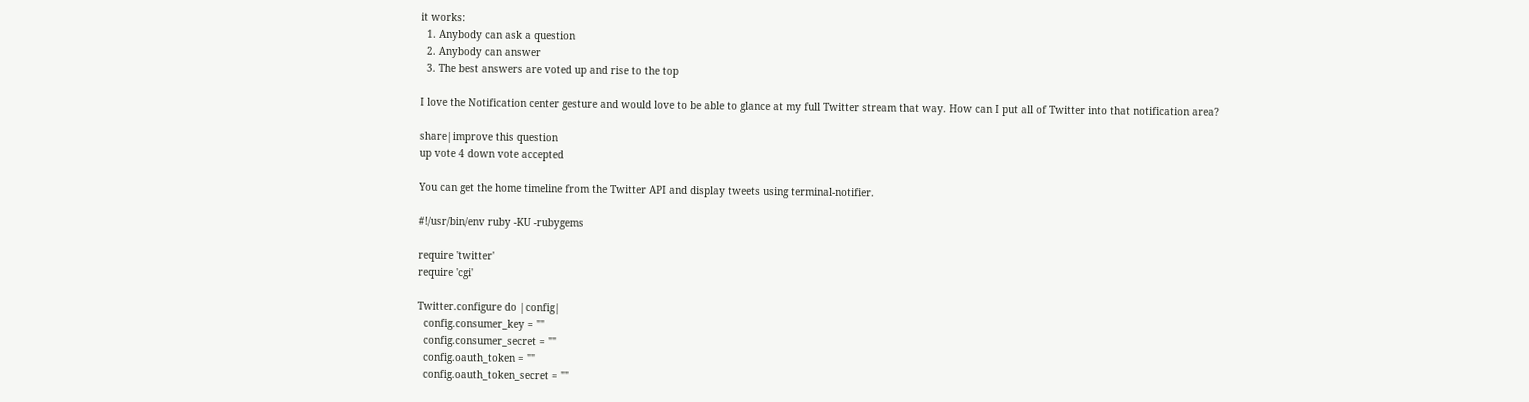it works:
  1. Anybody can ask a question
  2. Anybody can answer
  3. The best answers are voted up and rise to the top

I love the Notification center gesture and would love to be able to glance at my full Twitter stream that way. How can I put all of Twitter into that notification area?

share|improve this question
up vote 4 down vote accepted

You can get the home timeline from the Twitter API and display tweets using terminal-notifier.

#!/usr/bin/env ruby -KU -rubygems

require 'twitter'
require 'cgi'

Twitter.configure do |config|
  config.consumer_key = ""
  config.consumer_secret = ""
  config.oauth_token = ""
  config.oauth_token_secret = ""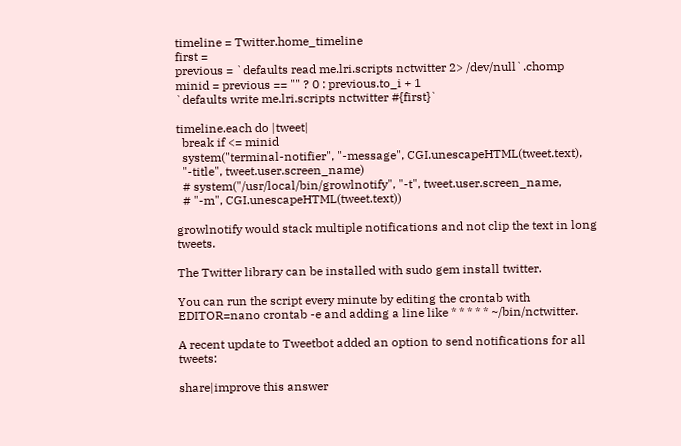timeline = Twitter.home_timeline
first =
previous = `defaults read me.lri.scripts nctwitter 2> /dev/null`.chomp
minid = previous == "" ? 0 : previous.to_i + 1
`defaults write me.lri.scripts nctwitter #{first}`

timeline.each do |tweet|
  break if <= minid
  system("terminal-notifier", "-message", CGI.unescapeHTML(tweet.text),
  "-title", tweet.user.screen_name)
  # system("/usr/local/bin/growlnotify", "-t", tweet.user.screen_name,
  # "-m", CGI.unescapeHTML(tweet.text))

growlnotify would stack multiple notifications and not clip the text in long tweets.

The Twitter library can be installed with sudo gem install twitter.

You can run the script every minute by editing the crontab with EDITOR=nano crontab -e and adding a line like * * * * * ~/bin/nctwitter.

A recent update to Tweetbot added an option to send notifications for all tweets:

share|improve this answer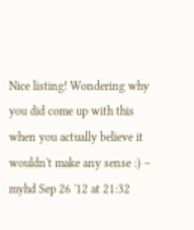Nice listing! Wondering why you did come up with this when you actually believe it wouldn't make any sense :) – myhd Sep 26 '12 at 21:32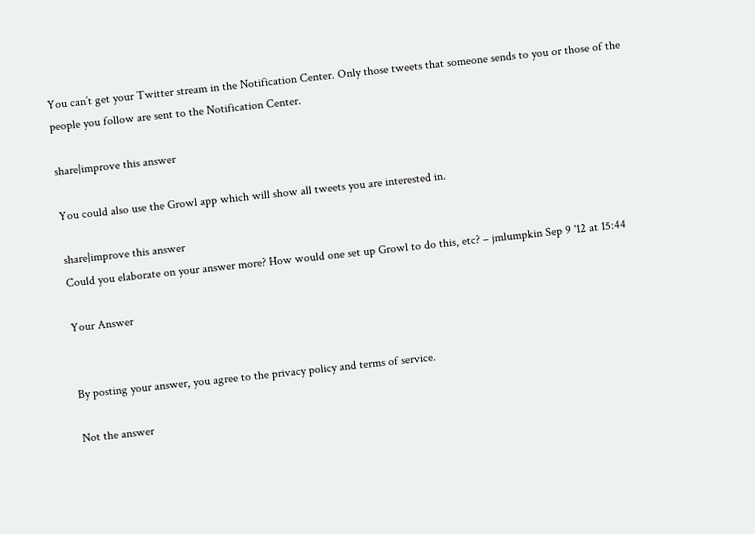You can’t get your Twitter stream in the Notification Center. Only those tweets that someone sends to you or those of the people you follow are sent to the Notification Center.

share|improve this answer

You could also use the Growl app which will show all tweets you are interested in.

share|improve this answer
Could you elaborate on your answer more? How would one set up Growl to do this, etc? – jmlumpkin Sep 9 '12 at 15:44

Your Answer


By posting your answer, you agree to the privacy policy and terms of service.

Not the answer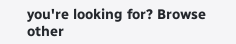you're looking for? Browse other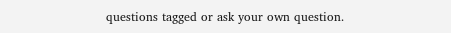questions tagged or ask your own question.